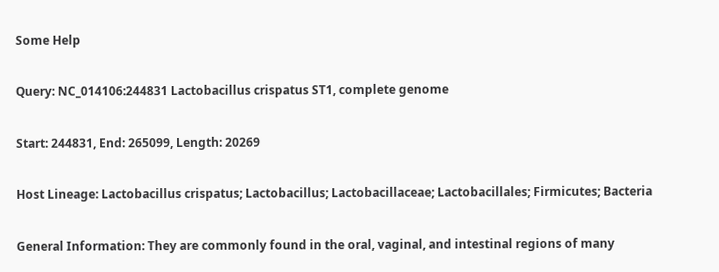Some Help

Query: NC_014106:244831 Lactobacillus crispatus ST1, complete genome

Start: 244831, End: 265099, Length: 20269

Host Lineage: Lactobacillus crispatus; Lactobacillus; Lactobacillaceae; Lactobacillales; Firmicutes; Bacteria

General Information: They are commonly found in the oral, vaginal, and intestinal regions of many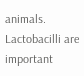animals. Lactobacilli are important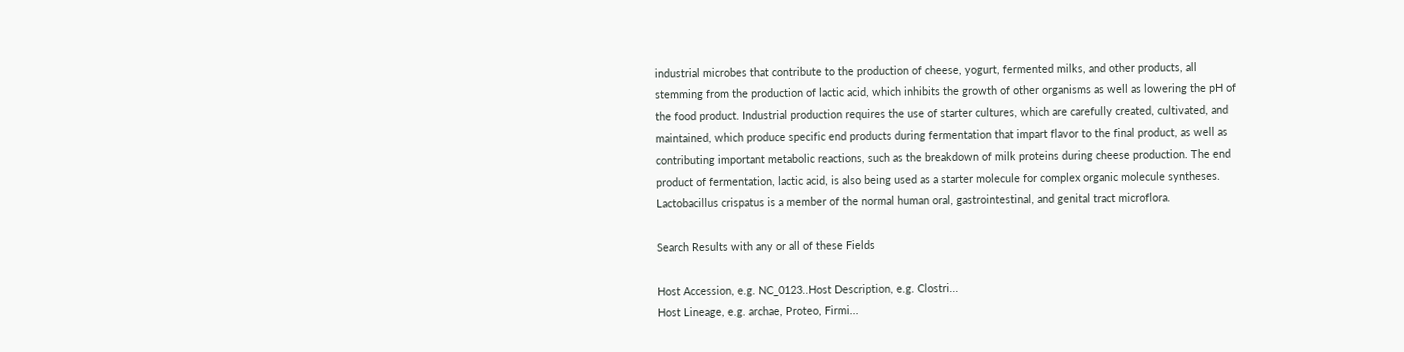industrial microbes that contribute to the production of cheese, yogurt, fermented milks, and other products, all stemming from the production of lactic acid, which inhibits the growth of other organisms as well as lowering the pH of the food product. Industrial production requires the use of starter cultures, which are carefully created, cultivated, and maintained, which produce specific end products during fermentation that impart flavor to the final product, as well as contributing important metabolic reactions, such as the breakdown of milk proteins during cheese production. The end product of fermentation, lactic acid, is also being used as a starter molecule for complex organic molecule syntheses. Lactobacillus crispatus is a member of the normal human oral, gastrointestinal, and genital tract microflora.

Search Results with any or all of these Fields

Host Accession, e.g. NC_0123..Host Description, e.g. Clostri...
Host Lineage, e.g. archae, Proteo, Firmi...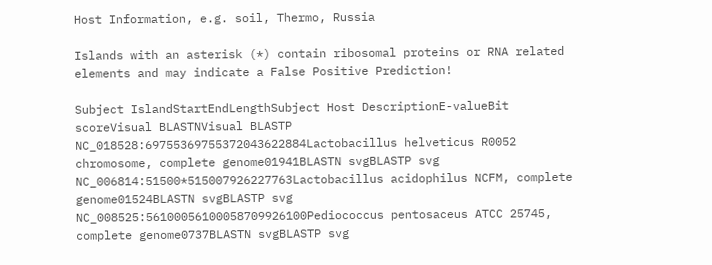Host Information, e.g. soil, Thermo, Russia

Islands with an asterisk (*) contain ribosomal proteins or RNA related elements and may indicate a False Positive Prediction!

Subject IslandStartEndLengthSubject Host DescriptionE-valueBit scoreVisual BLASTNVisual BLASTP
NC_018528:69755369755372043622884Lactobacillus helveticus R0052 chromosome, complete genome01941BLASTN svgBLASTP svg
NC_006814:51500*515007926227763Lactobacillus acidophilus NCFM, complete genome01524BLASTN svgBLASTP svg
NC_008525:56100056100058709926100Pediococcus pentosaceus ATCC 25745, complete genome0737BLASTN svgBLASTP svg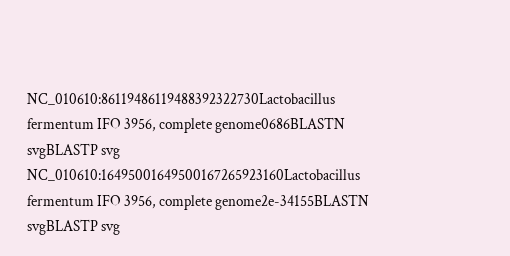NC_010610:86119486119488392322730Lactobacillus fermentum IFO 3956, complete genome0686BLASTN svgBLASTP svg
NC_010610:16495001649500167265923160Lactobacillus fermentum IFO 3956, complete genome2e-34155BLASTN svgBLASTP svg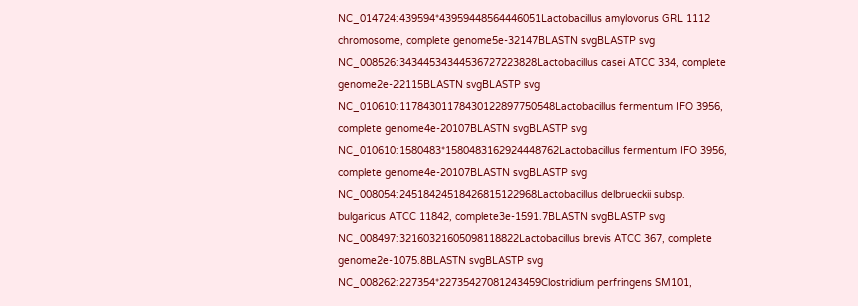NC_014724:439594*43959448564446051Lactobacillus amylovorus GRL 1112 chromosome, complete genome5e-32147BLASTN svgBLASTP svg
NC_008526:34344534344536727223828Lactobacillus casei ATCC 334, complete genome2e-22115BLASTN svgBLASTP svg
NC_010610:11784301178430122897750548Lactobacillus fermentum IFO 3956, complete genome4e-20107BLASTN svgBLASTP svg
NC_010610:1580483*1580483162924448762Lactobacillus fermentum IFO 3956, complete genome4e-20107BLASTN svgBLASTP svg
NC_008054:24518424518426815122968Lactobacillus delbrueckii subsp. bulgaricus ATCC 11842, complete3e-1591.7BLASTN svgBLASTP svg
NC_008497:32160321605098118822Lactobacillus brevis ATCC 367, complete genome2e-1075.8BLASTN svgBLASTP svg
NC_008262:227354*22735427081243459Clostridium perfringens SM101,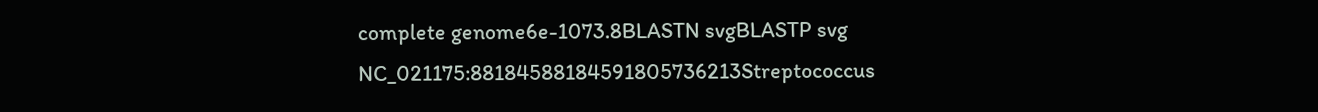complete genome6e-1073.8BLASTN svgBLASTP svg
NC_021175:88184588184591805736213Streptococcus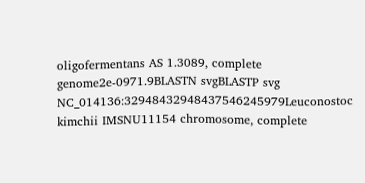oligofermentans AS 1.3089, complete genome2e-0971.9BLASTN svgBLASTP svg
NC_014136:32948432948437546245979Leuconostoc kimchii IMSNU11154 chromosome, complete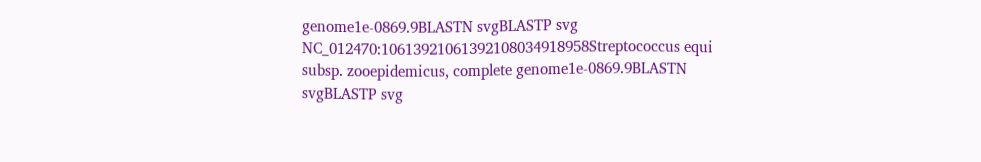genome1e-0869.9BLASTN svgBLASTP svg
NC_012470:10613921061392108034918958Streptococcus equi subsp. zooepidemicus, complete genome1e-0869.9BLASTN svgBLASTP svg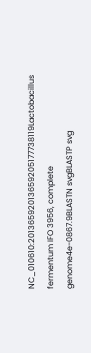NC_010610:20136592013659205177738119Lactobacillus fermentum IFO 3956, complete genome4e-0867.9BLASTN svgBLASTP svg